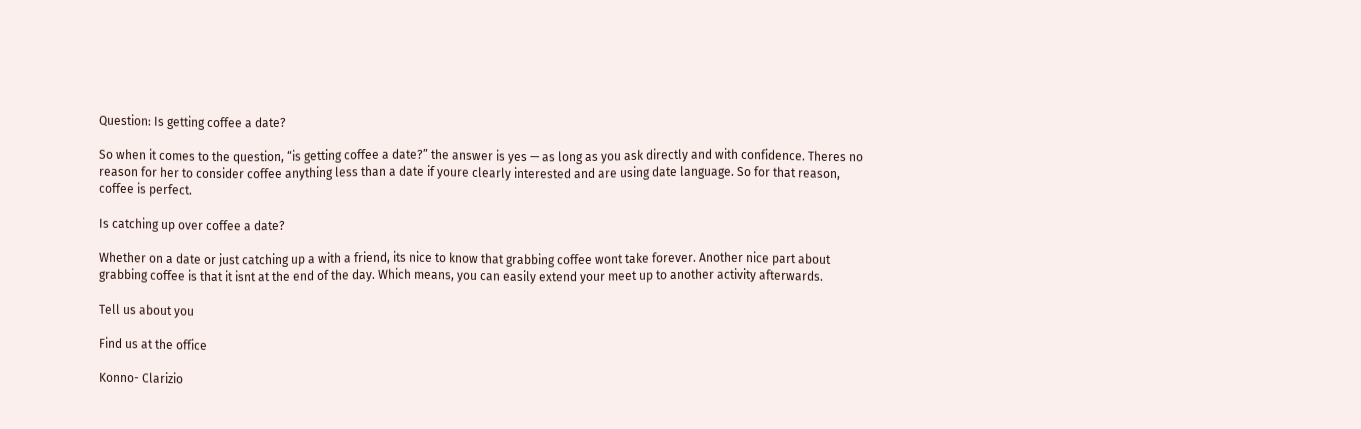Question: Is getting coffee a date?

So when it comes to the question, “is getting coffee a date?” the answer is yes — as long as you ask directly and with confidence. Theres no reason for her to consider coffee anything less than a date if youre clearly interested and are using date language. So for that reason, coffee is perfect.

Is catching up over coffee a date?

Whether on a date or just catching up a with a friend, its nice to know that grabbing coffee wont take forever. Another nice part about grabbing coffee is that it isnt at the end of the day. Which means, you can easily extend your meet up to another activity afterwards.

Tell us about you

Find us at the office

Konno- Clarizio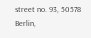street no. 93, 50578 Berlin,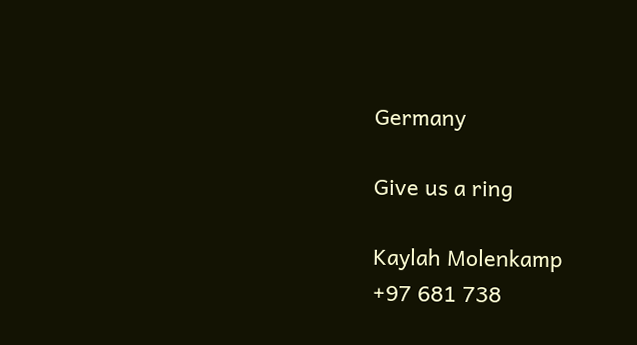Germany

Give us a ring

Kaylah Molenkamp
+97 681 738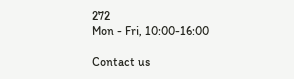272
Mon - Fri, 10:00-16:00

Contact us